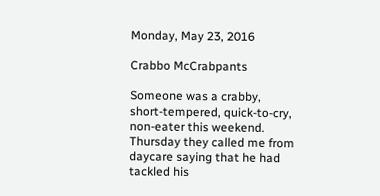Monday, May 23, 2016

Crabbo McCrabpants

Someone was a crabby, short-tempered, quick-to-cry, non-eater this weekend. Thursday they called me from daycare saying that he had tackled his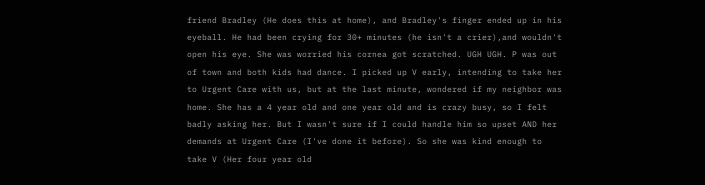friend Bradley (He does this at home), and Bradley's finger ended up in his eyeball. He had been crying for 30+ minutes (he isn't a crier),and wouldn't open his eye. She was worried his cornea got scratched. UGH UGH. P was out of town and both kids had dance. I picked up V early, intending to take her to Urgent Care with us, but at the last minute, wondered if my neighbor was home. She has a 4 year old and one year old and is crazy busy, so I felt badly asking her. But I wasn't sure if I could handle him so upset AND her demands at Urgent Care (I've done it before). So she was kind enough to take V (Her four year old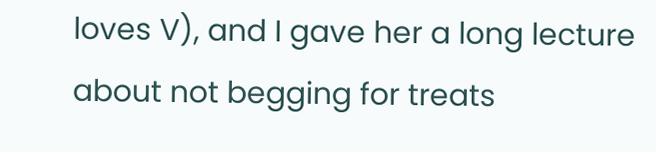loves V), and I gave her a long lecture about not begging for treats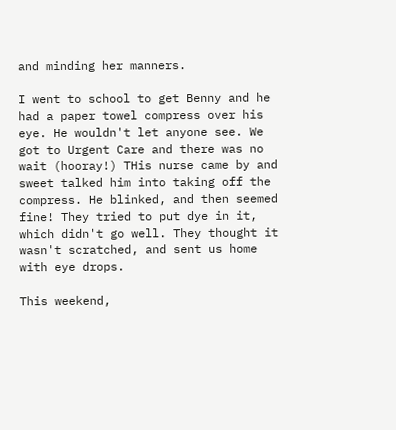and minding her manners.

I went to school to get Benny and he had a paper towel compress over his eye. He wouldn't let anyone see. We got to Urgent Care and there was no wait (hooray!) THis nurse came by and sweet talked him into taking off the compress. He blinked, and then seemed fine! They tried to put dye in it, which didn't go well. They thought it wasn't scratched, and sent us home with eye drops.

This weekend,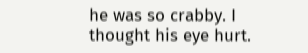he was so crabby. I thought his eye hurt.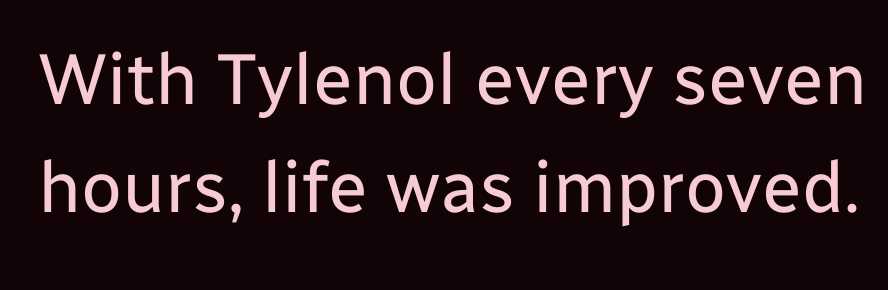With Tylenol every seven hours, life was improved.